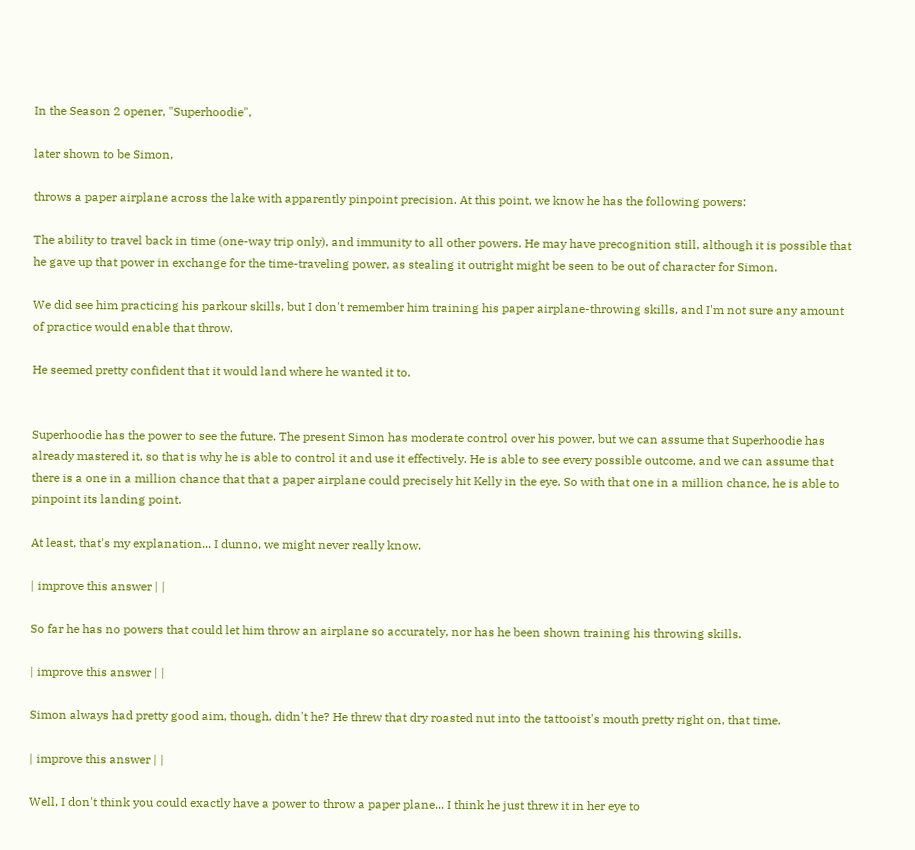In the Season 2 opener, "Superhoodie",

later shown to be Simon,

throws a paper airplane across the lake with apparently pinpoint precision. At this point, we know he has the following powers:

The ability to travel back in time (one-way trip only), and immunity to all other powers. He may have precognition still, although it is possible that he gave up that power in exchange for the time-traveling power, as stealing it outright might be seen to be out of character for Simon.

We did see him practicing his parkour skills, but I don't remember him training his paper airplane-throwing skills, and I'm not sure any amount of practice would enable that throw.

He seemed pretty confident that it would land where he wanted it to.


Superhoodie has the power to see the future. The present Simon has moderate control over his power, but we can assume that Superhoodie has already mastered it, so that is why he is able to control it and use it effectively. He is able to see every possible outcome, and we can assume that there is a one in a million chance that that a paper airplane could precisely hit Kelly in the eye. So with that one in a million chance, he is able to pinpoint its landing point.

At least, that's my explanation... I dunno, we might never really know.

| improve this answer | |

So far he has no powers that could let him throw an airplane so accurately, nor has he been shown training his throwing skills.

| improve this answer | |

Simon always had pretty good aim, though, didn't he? He threw that dry roasted nut into the tattooist's mouth pretty right on, that time.

| improve this answer | |

Well, I don't think you could exactly have a power to throw a paper plane... I think he just threw it in her eye to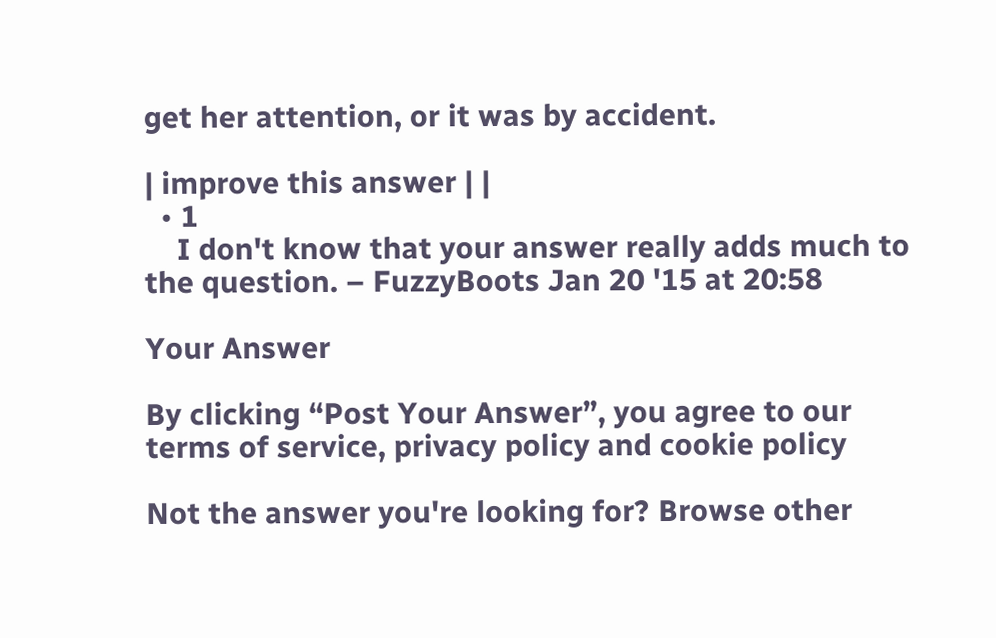get her attention, or it was by accident.

| improve this answer | |
  • 1
    I don't know that your answer really adds much to the question. – FuzzyBoots Jan 20 '15 at 20:58

Your Answer

By clicking “Post Your Answer”, you agree to our terms of service, privacy policy and cookie policy

Not the answer you're looking for? Browse other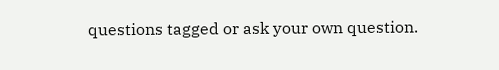questions tagged or ask your own question.